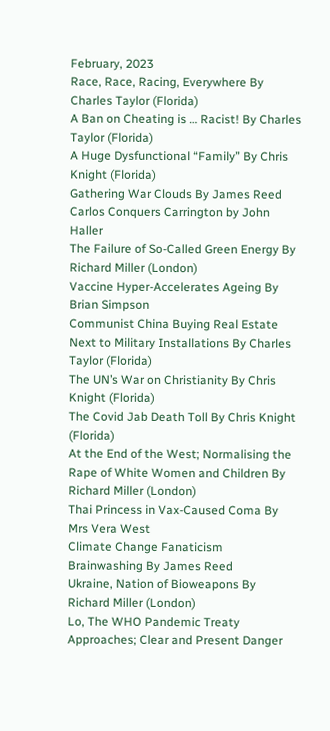February, 2023
Race, Race, Racing, Everywhere By Charles Taylor (Florida)
A Ban on Cheating is … Racist! By Charles Taylor (Florida)
A Huge Dysfunctional “Family” By Chris Knight (Florida)
Gathering War Clouds By James Reed
Carlos Conquers Carrington by John Haller
The Failure of So-Called Green Energy By Richard Miller (London)
Vaccine Hyper-Accelerates Ageing By Brian Simpson
Communist China Buying Real Estate Next to Military Installations By Charles Taylor (Florida)
The UN’s War on Christianity By Chris Knight (Florida)
The Covid Jab Death Toll By Chris Knight (Florida)
At the End of the West; Normalising the Rape of White Women and Children By Richard Miller (London)
Thai Princess in Vax-Caused Coma By Mrs Vera West
Climate Change Fanaticism Brainwashing By James Reed
Ukraine, Nation of Bioweapons By Richard Miller (London)
Lo, The WHO Pandemic Treaty Approaches; Clear and Present Danger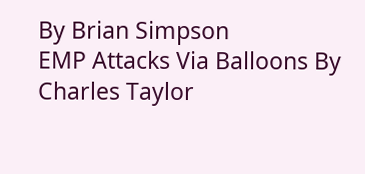By Brian Simpson
EMP Attacks Via Balloons By Charles Taylor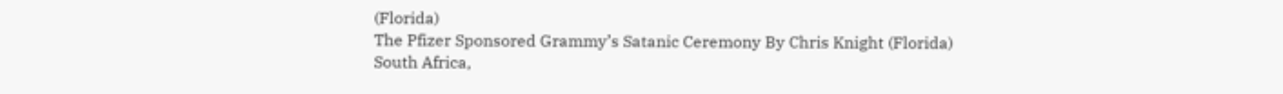(Florida)
The Pfizer Sponsored Grammy’s Satanic Ceremony By Chris Knight (Florida)
South Africa,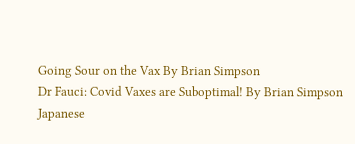Going Sour on the Vax By Brian Simpson
Dr Fauci: Covid Vaxes are Suboptimal! By Brian Simpson
Japanese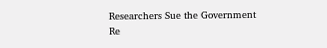Researchers Sue the Government Re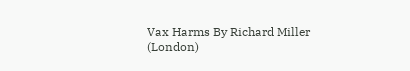Vax Harms By Richard Miller (London)